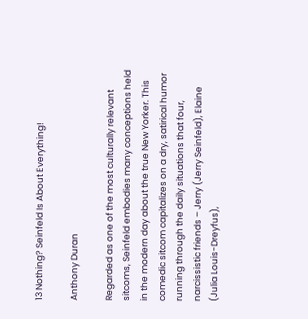13 Nothing? Seinfeld Is About Everything!

Anthony Duran

Regarded as one of the most culturally relevant sitcoms, Seinfeld embodies many conceptions held in the modern day about the true New Yorker. This comedic sitcom capitalizes on a dry, satirical humor running through the daily situations that four, narcissistic friends – Jerry (Jerry Seinfeld), Elaine (Julia Louis-Dreyfus),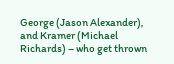George (Jason Alexander), and Kramer (Michael Richards) – who get thrown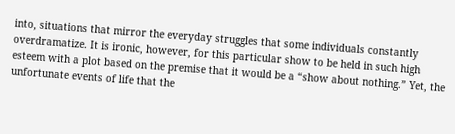into, situations that mirror the everyday struggles that some individuals constantly overdramatize. It is ironic, however, for this particular show to be held in such high esteem with a plot based on the premise that it would be a “show about nothing.” Yet, the unfortunate events of life that the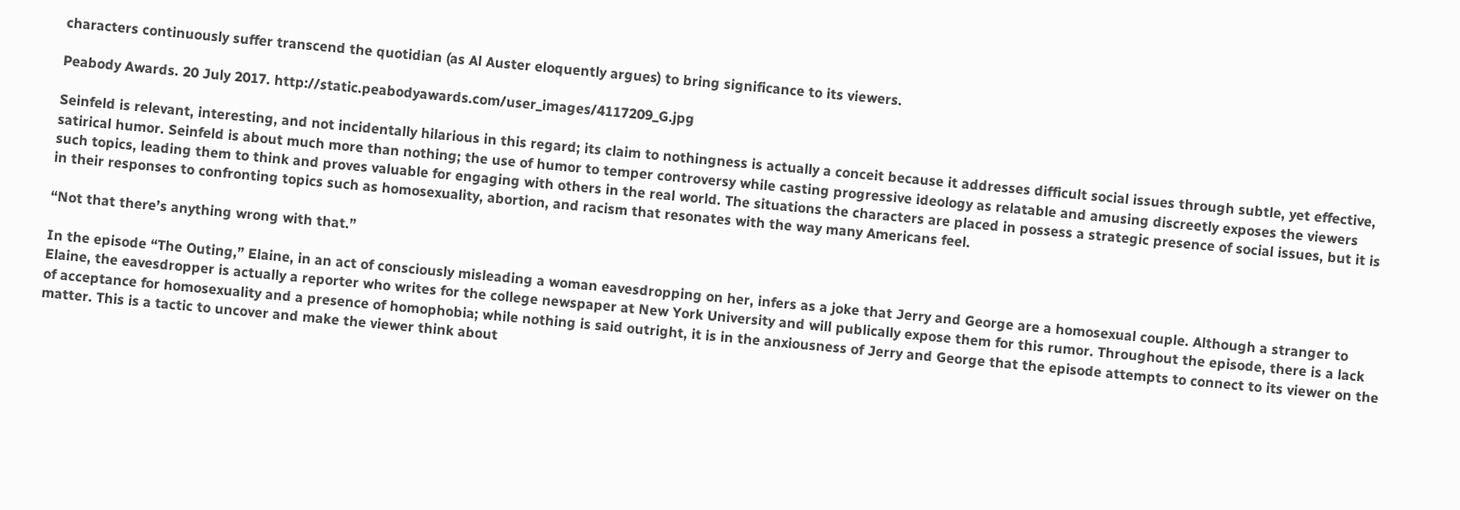characters continuously suffer transcend the quotidian (as Al Auster eloquently argues) to bring significance to its viewers.

Peabody Awards. 20 July 2017. http://static.peabodyawards.com/user_images/4117209_G.jpg

Seinfeld is relevant, interesting, and not incidentally hilarious in this regard; its claim to nothingness is actually a conceit because it addresses difficult social issues through subtle, yet effective, satirical humor. Seinfeld is about much more than nothing; the use of humor to temper controversy while casting progressive ideology as relatable and amusing discreetly exposes the viewers such topics, leading them to think and proves valuable for engaging with others in the real world. The situations the characters are placed in possess a strategic presence of social issues, but it is in their responses to confronting topics such as homosexuality, abortion, and racism that resonates with the way many Americans feel.

“Not that there’s anything wrong with that.”

In the episode “The Outing,” Elaine, in an act of consciously misleading a woman eavesdropping on her, infers as a joke that Jerry and George are a homosexual couple. Although a stranger to Elaine, the eavesdropper is actually a reporter who writes for the college newspaper at New York University and will publically expose them for this rumor. Throughout the episode, there is a lack of acceptance for homosexuality and a presence of homophobia; while nothing is said outright, it is in the anxiousness of Jerry and George that the episode attempts to connect to its viewer on the matter. This is a tactic to uncover and make the viewer think about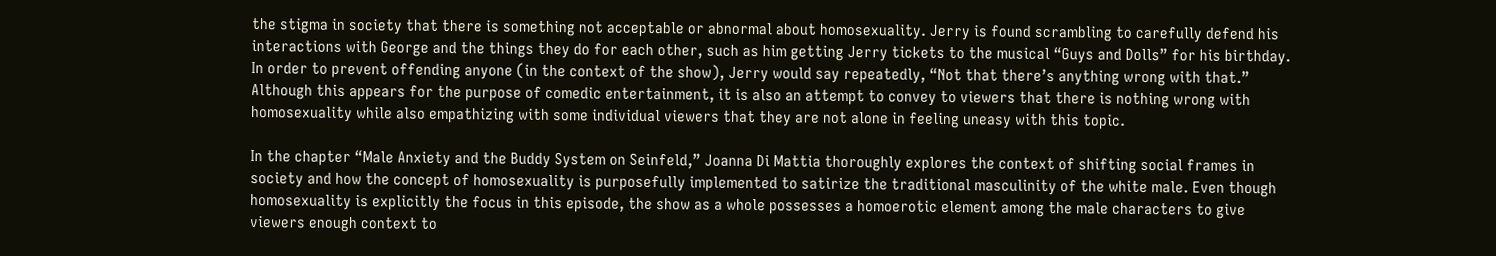the stigma in society that there is something not acceptable or abnormal about homosexuality. Jerry is found scrambling to carefully defend his interactions with George and the things they do for each other, such as him getting Jerry tickets to the musical “Guys and Dolls” for his birthday. In order to prevent offending anyone (in the context of the show), Jerry would say repeatedly, “Not that there’s anything wrong with that.” Although this appears for the purpose of comedic entertainment, it is also an attempt to convey to viewers that there is nothing wrong with homosexuality while also empathizing with some individual viewers that they are not alone in feeling uneasy with this topic.

In the chapter “Male Anxiety and the Buddy System on Seinfeld,” Joanna Di Mattia thoroughly explores the context of shifting social frames in society and how the concept of homosexuality is purposefully implemented to satirize the traditional masculinity of the white male. Even though homosexuality is explicitly the focus in this episode, the show as a whole possesses a homoerotic element among the male characters to give viewers enough context to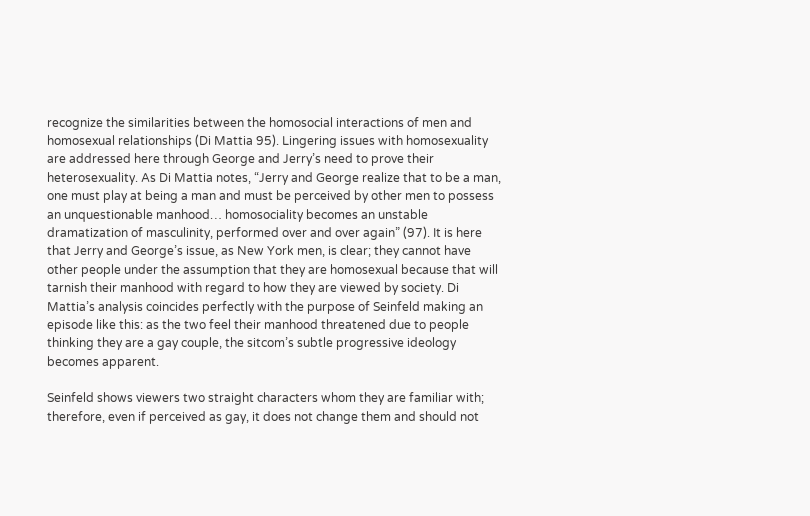recognize the similarities between the homosocial interactions of men and homosexual relationships (Di Mattia 95). Lingering issues with homosexuality are addressed here through George and Jerry’s need to prove their heterosexuality. As Di Mattia notes, “Jerry and George realize that to be a man, one must play at being a man and must be perceived by other men to possess an unquestionable manhood… homosociality becomes an unstable dramatization of masculinity, performed over and over again” (97). It is here that Jerry and George’s issue, as New York men, is clear; they cannot have other people under the assumption that they are homosexual because that will tarnish their manhood with regard to how they are viewed by society. Di Mattia’s analysis coincides perfectly with the purpose of Seinfeld making an episode like this: as the two feel their manhood threatened due to people thinking they are a gay couple, the sitcom’s subtle progressive ideology becomes apparent.

Seinfeld shows viewers two straight characters whom they are familiar with; therefore, even if perceived as gay, it does not change them and should not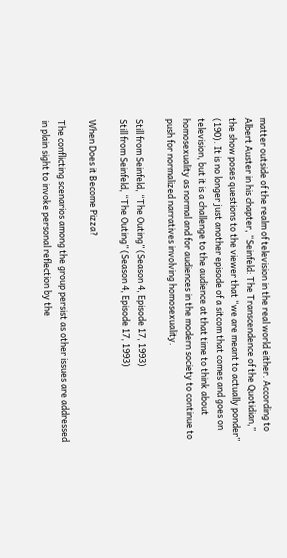matter outside of the realm of television in the real world either. According to Albert Auster in his chapter, “Seinfeld: The Transcendence of the Quotidian,” the show poses questions to the viewer that “we are meant to actually ponder” (190). It is no longer just another episode of a sitcom that comes and goes on television, but it is a challenge to the audience at that time to think about homosexuality as normal and for audiences in the modern society to continue to push for normalized narratives involving homosexuality.

Still from Seinfeld, “The Outing” (Season 4, Episode 17, 1993)
Still from Seinfeld, “The Outing” (Season 4, Episode 17, 1993)

When Does it Become Pizza?

The conflicting scenarios among the group persist as other issues are addressed in plain sight to invoke personal reflection by the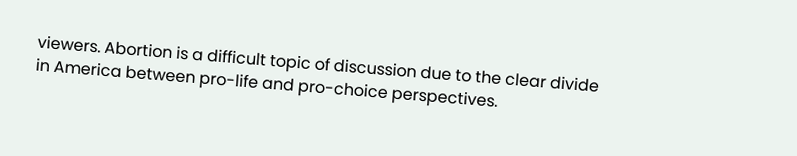viewers. Abortion is a difficult topic of discussion due to the clear divide in America between pro-life and pro-choice perspectives.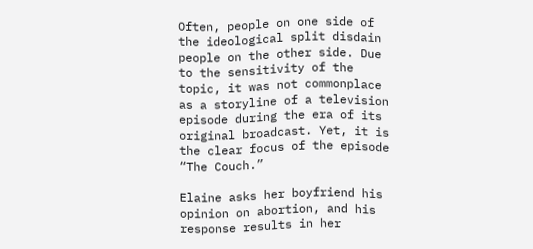Often, people on one side of the ideological split disdain people on the other side. Due to the sensitivity of the topic, it was not commonplace as a storyline of a television episode during the era of its original broadcast. Yet, it is the clear focus of the episode “The Couch.”

Elaine asks her boyfriend his opinion on abortion, and his response results in her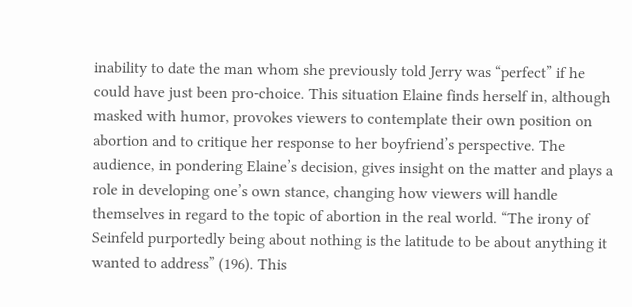inability to date the man whom she previously told Jerry was “perfect” if he could have just been pro-choice. This situation Elaine finds herself in, although masked with humor, provokes viewers to contemplate their own position on abortion and to critique her response to her boyfriend’s perspective. The audience, in pondering Elaine’s decision, gives insight on the matter and plays a role in developing one’s own stance, changing how viewers will handle themselves in regard to the topic of abortion in the real world. “The irony of Seinfeld purportedly being about nothing is the latitude to be about anything it wanted to address” (196). This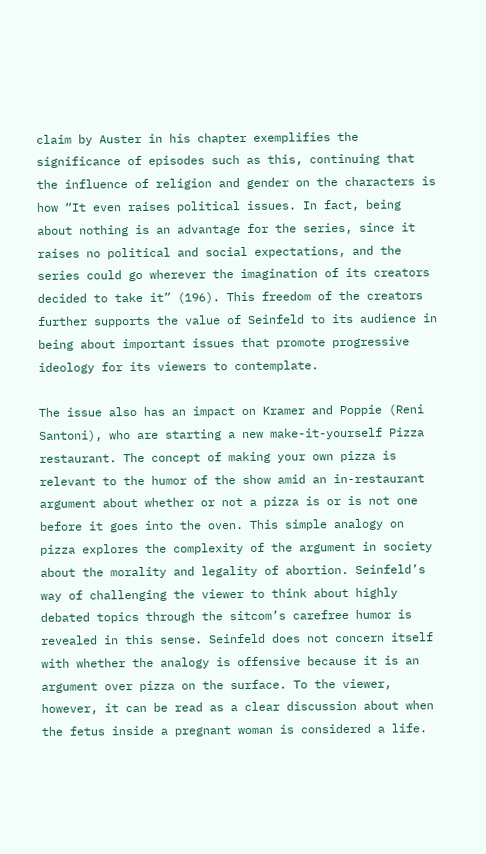claim by Auster in his chapter exemplifies the significance of episodes such as this, continuing that the influence of religion and gender on the characters is how “It even raises political issues. In fact, being about nothing is an advantage for the series, since it raises no political and social expectations, and the series could go wherever the imagination of its creators decided to take it” (196). This freedom of the creators further supports the value of Seinfeld to its audience in being about important issues that promote progressive ideology for its viewers to contemplate.

The issue also has an impact on Kramer and Poppie (Reni Santoni), who are starting a new make-it-yourself Pizza restaurant. The concept of making your own pizza is relevant to the humor of the show amid an in-restaurant argument about whether or not a pizza is or is not one before it goes into the oven. This simple analogy on pizza explores the complexity of the argument in society about the morality and legality of abortion. Seinfeld’s way of challenging the viewer to think about highly debated topics through the sitcom’s carefree humor is revealed in this sense. Seinfeld does not concern itself with whether the analogy is offensive because it is an argument over pizza on the surface. To the viewer, however, it can be read as a clear discussion about when the fetus inside a pregnant woman is considered a life.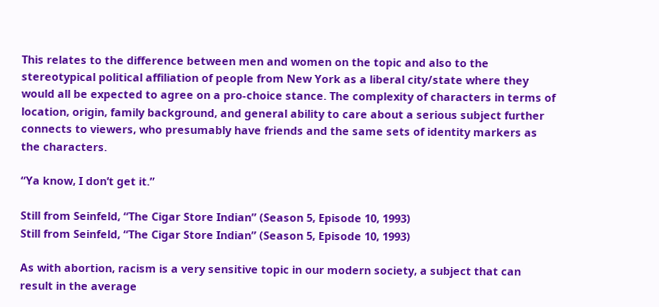This relates to the difference between men and women on the topic and also to the stereotypical political affiliation of people from New York as a liberal city/state where they would all be expected to agree on a pro-choice stance. The complexity of characters in terms of location, origin, family background, and general ability to care about a serious subject further connects to viewers, who presumably have friends and the same sets of identity markers as the characters.

“Ya know, I don’t get it.”

Still from Seinfeld, “The Cigar Store Indian” (Season 5, Episode 10, 1993)
Still from Seinfeld, “The Cigar Store Indian” (Season 5, Episode 10, 1993)

As with abortion, racism is a very sensitive topic in our modern society, a subject that can result in the average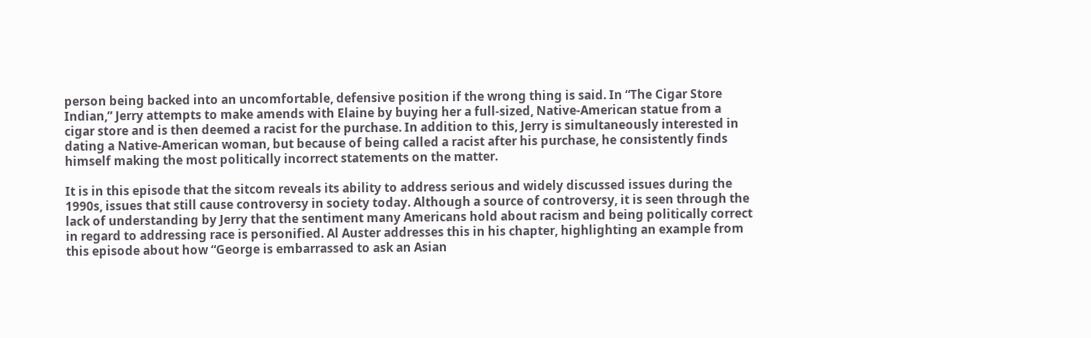person being backed into an uncomfortable, defensive position if the wrong thing is said. In “The Cigar Store Indian,” Jerry attempts to make amends with Elaine by buying her a full-sized, Native-American statue from a cigar store and is then deemed a racist for the purchase. In addition to this, Jerry is simultaneously interested in dating a Native-American woman, but because of being called a racist after his purchase, he consistently finds himself making the most politically incorrect statements on the matter.

It is in this episode that the sitcom reveals its ability to address serious and widely discussed issues during the 1990s, issues that still cause controversy in society today. Although a source of controversy, it is seen through the lack of understanding by Jerry that the sentiment many Americans hold about racism and being politically correct in regard to addressing race is personified. Al Auster addresses this in his chapter, highlighting an example from this episode about how “George is embarrassed to ask an Asian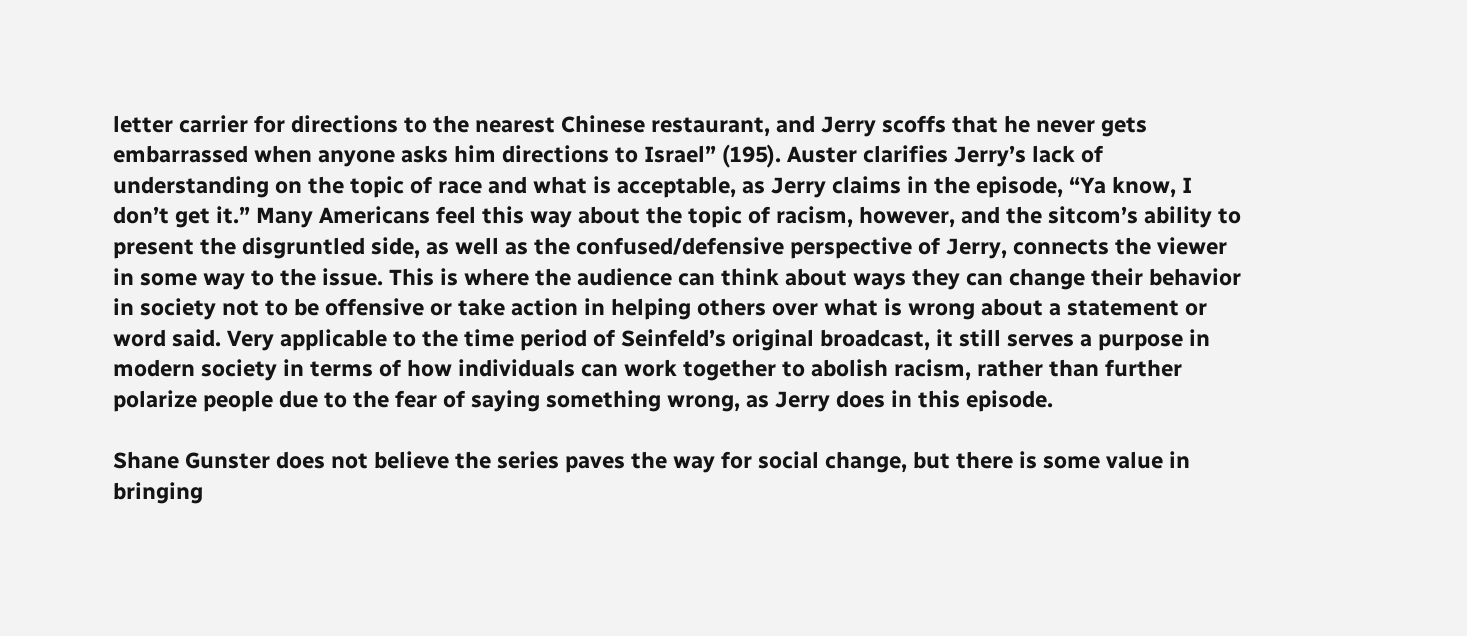letter carrier for directions to the nearest Chinese restaurant, and Jerry scoffs that he never gets embarrassed when anyone asks him directions to Israel” (195). Auster clarifies Jerry’s lack of understanding on the topic of race and what is acceptable, as Jerry claims in the episode, “Ya know, I don’t get it.” Many Americans feel this way about the topic of racism, however, and the sitcom’s ability to present the disgruntled side, as well as the confused/defensive perspective of Jerry, connects the viewer in some way to the issue. This is where the audience can think about ways they can change their behavior in society not to be offensive or take action in helping others over what is wrong about a statement or word said. Very applicable to the time period of Seinfeld’s original broadcast, it still serves a purpose in modern society in terms of how individuals can work together to abolish racism, rather than further polarize people due to the fear of saying something wrong, as Jerry does in this episode.

Shane Gunster does not believe the series paves the way for social change, but there is some value in bringing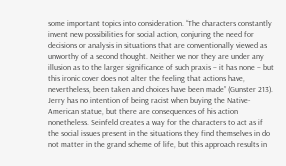some important topics into consideration. “The characters constantly invent new possibilities for social action, conjuring the need for decisions or analysis in situations that are conventionally viewed as unworthy of a second thought. Neither we nor they are under any illusion as to the larger significance of such praxis – it has none – but this ironic cover does not alter the feeling that actions have, nevertheless, been taken and choices have been made” (Gunster 213). Jerry has no intention of being racist when buying the Native-American statue, but there are consequences of his action nonetheless. Seinfeld creates a way for the characters to act as if the social issues present in the situations they find themselves in do not matter in the grand scheme of life, but this approach results in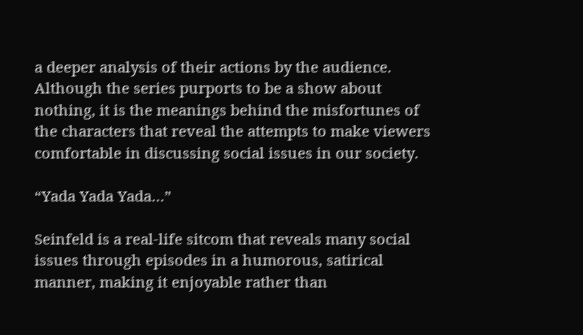a deeper analysis of their actions by the audience. Although the series purports to be a show about nothing, it is the meanings behind the misfortunes of the characters that reveal the attempts to make viewers comfortable in discussing social issues in our society.

“Yada Yada Yada…”

Seinfeld is a real-life sitcom that reveals many social issues through episodes in a humorous, satirical manner, making it enjoyable rather than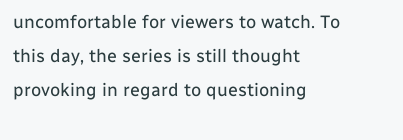uncomfortable for viewers to watch. To this day, the series is still thought provoking in regard to questioning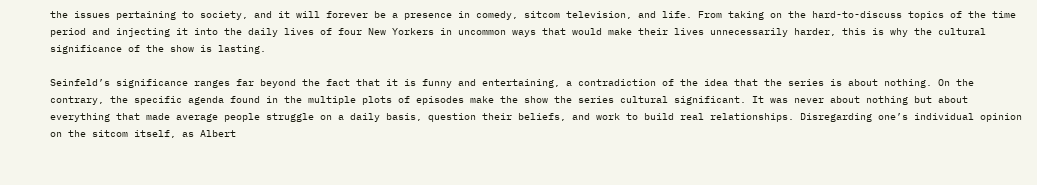the issues pertaining to society, and it will forever be a presence in comedy, sitcom television, and life. From taking on the hard-to-discuss topics of the time period and injecting it into the daily lives of four New Yorkers in uncommon ways that would make their lives unnecessarily harder, this is why the cultural significance of the show is lasting.

Seinfeld’s significance ranges far beyond the fact that it is funny and entertaining, a contradiction of the idea that the series is about nothing. On the contrary, the specific agenda found in the multiple plots of episodes make the show the series cultural significant. It was never about nothing but about everything that made average people struggle on a daily basis, question their beliefs, and work to build real relationships. Disregarding one’s individual opinion on the sitcom itself, as Albert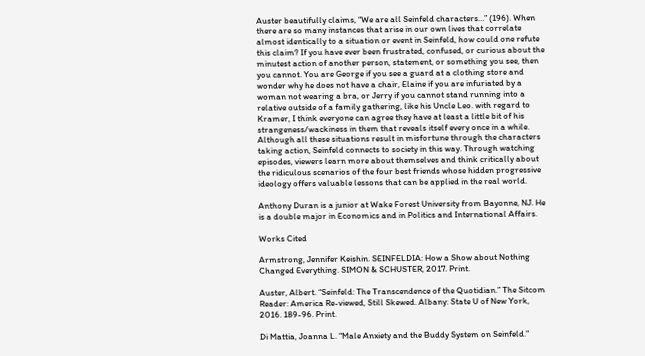Auster beautifully claims, “We are all Seinfeld characters…” (196). When there are so many instances that arise in our own lives that correlate almost identically to a situation or event in Seinfeld, how could one refute this claim? If you have ever been frustrated, confused, or curious about the minutest action of another person, statement, or something you see, then you cannot. You are George if you see a guard at a clothing store and wonder why he does not have a chair, Elaine if you are infuriated by a woman not wearing a bra, or Jerry if you cannot stand running into a relative outside of a family gathering, like his Uncle Leo. with regard to Kramer, I think everyone can agree they have at least a little bit of his strangeness/wackiness in them that reveals itself every once in a while. Although all these situations result in misfortune through the characters taking action, Seinfeld connects to society in this way. Through watching episodes, viewers learn more about themselves and think critically about the ridiculous scenarios of the four best friends whose hidden progressive ideology offers valuable lessons that can be applied in the real world.

Anthony Duran is a junior at Wake Forest University from Bayonne, NJ. He is a double major in Economics and in Politics and International Affairs.

Works Cited

Armstrong, Jennifer Keishin. SEINFELDIA: How a Show about Nothing Changed Everything. SIMON & SCHUSTER, 2017. Print.

Auster, Albert. “Seinfeld: The Transcendence of the Quotidian.” The Sitcom Reader: America Re-viewed, Still Skewed. Albany: State U of New York, 2016. 189-96. Print.

Di Mattia, Joanna L. “Male Anxiety and the Buddy System on Seinfeld.”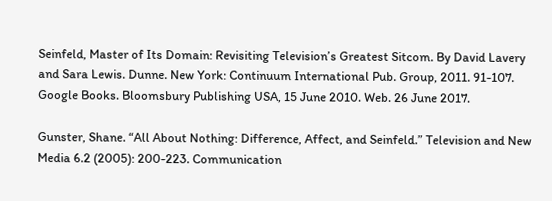Seinfeld, Master of Its Domain: Revisiting Television’s Greatest Sitcom. By David Lavery and Sara Lewis. Dunne. New York: Continuum International Pub. Group, 2011. 91-107. Google Books. Bloomsbury Publishing USA, 15 June 2010. Web. 26 June 2017.

Gunster, Shane. “All About Nothing: Difference, Affect, and Seinfeld.” Television and New Media 6.2 (2005): 200-223. Communication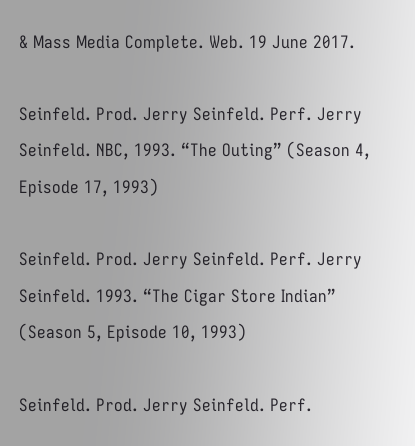& Mass Media Complete. Web. 19 June 2017.

Seinfeld. Prod. Jerry Seinfeld. Perf. Jerry Seinfeld. NBC, 1993. “The Outing” (Season 4, Episode 17, 1993)

Seinfeld. Prod. Jerry Seinfeld. Perf. Jerry Seinfeld. 1993. “The Cigar Store Indian” (Season 5, Episode 10, 1993)

Seinfeld. Prod. Jerry Seinfeld. Perf.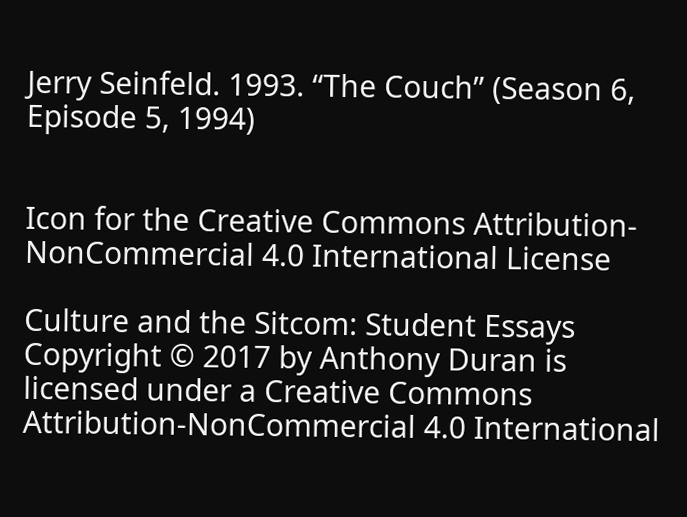Jerry Seinfeld. 1993. “The Couch” (Season 6, Episode 5, 1994)


Icon for the Creative Commons Attribution-NonCommercial 4.0 International License

Culture and the Sitcom: Student Essays Copyright © 2017 by Anthony Duran is licensed under a Creative Commons Attribution-NonCommercial 4.0 International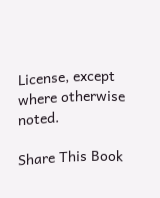License, except where otherwise noted.

Share This Book